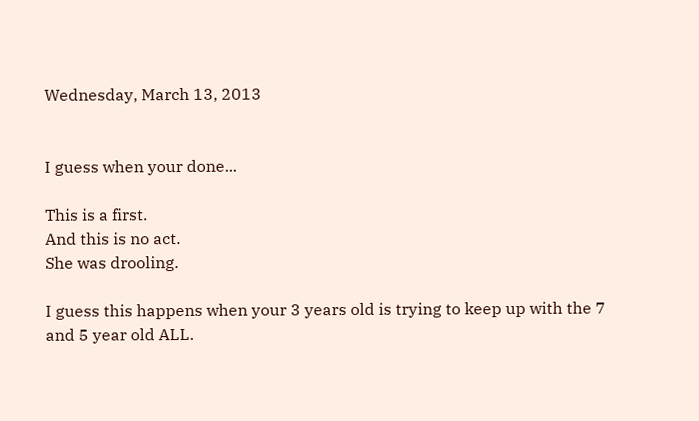Wednesday, March 13, 2013


I guess when your done...

This is a first.
And this is no act.
She was drooling.

I guess this happens when your 3 years old is trying to keep up with the 7 and 5 year old ALL.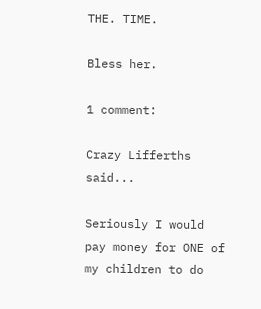THE. TIME.

Bless her.

1 comment:

Crazy Lifferths said...

Seriously I would pay money for ONE of my children to do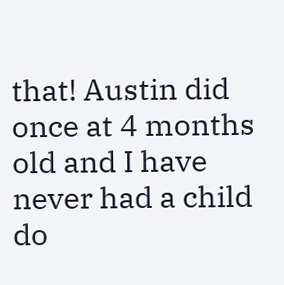that! Austin did once at 4 months old and I have never had a child do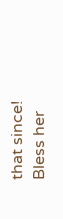that since! Bless her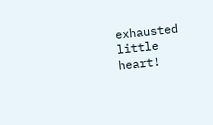exhausted little heart!